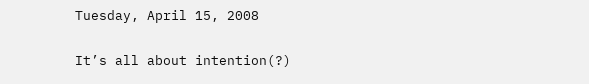Tuesday, April 15, 2008

It’s all about intention(?)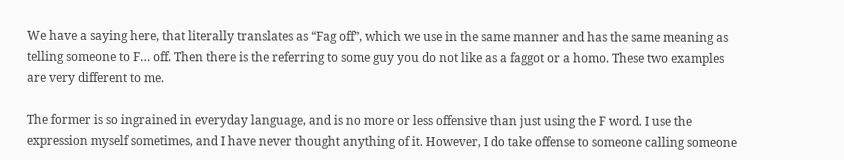We have a saying here, that literally translates as “Fag off”, which we use in the same manner and has the same meaning as telling someone to F… off. Then there is the referring to some guy you do not like as a faggot or a homo. These two examples are very different to me.

The former is so ingrained in everyday language, and is no more or less offensive than just using the F word. I use the expression myself sometimes, and I have never thought anything of it. However, I do take offense to someone calling someone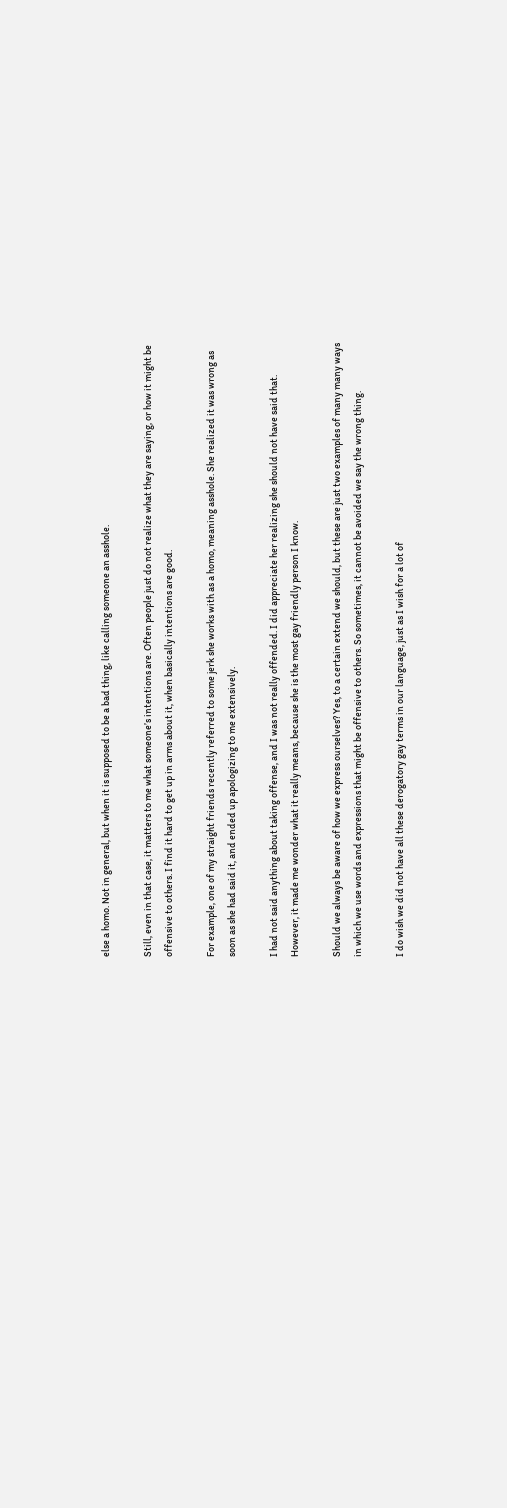else a homo. Not in general, but when it is supposed to be a bad thing, like calling someone an asshole.

Still, even in that case, it matters to me what someone’s intentions are. Often people just do not realize what they are saying, or how it might be offensive to others. I find it hard to get up in arms about it, when basically intentions are good.

For example, one of my straight friends recently referred to some jerk she works with as a homo, meaning asshole. She realized it was wrong as soon as she had said it, and ended up apologizing to me extensively.

I had not said anything about taking offense, and I was not really offended. I did appreciate her realizing she should not have said that. However, it made me wonder what it really means, because she is the most gay friendly person I know.

Should we always be aware of how we express ourselves? Yes, to a certain extend we should, but these are just two examples of many many ways in which we use words and expressions that might be offensive to others. So sometimes, it cannot be avoided we say the wrong thing.

I do wish we did not have all these derogatory gay terms in our language, just as I wish for a lot of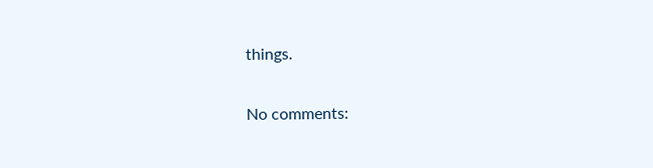things.

No comments: